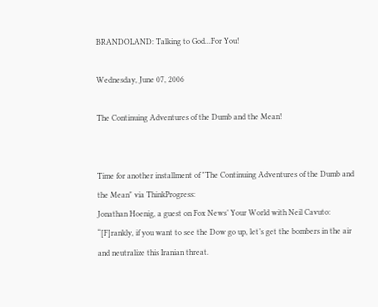BRANDOLAND: Talking to God...For You!

Wednesday, June 07, 2006

The Continuing Adventures of the Dumb and the Mean!


Time for another installment of "The Continuing Adventures of the Dumb and the Mean" via ThinkProgress:
Jonathan Hoenig, a guest on Fox News’ Your World with Neil Cavuto: “[F]rankly, if you want to see the Dow go up, let’s get the bombers in the air and neutralize this Iranian threat.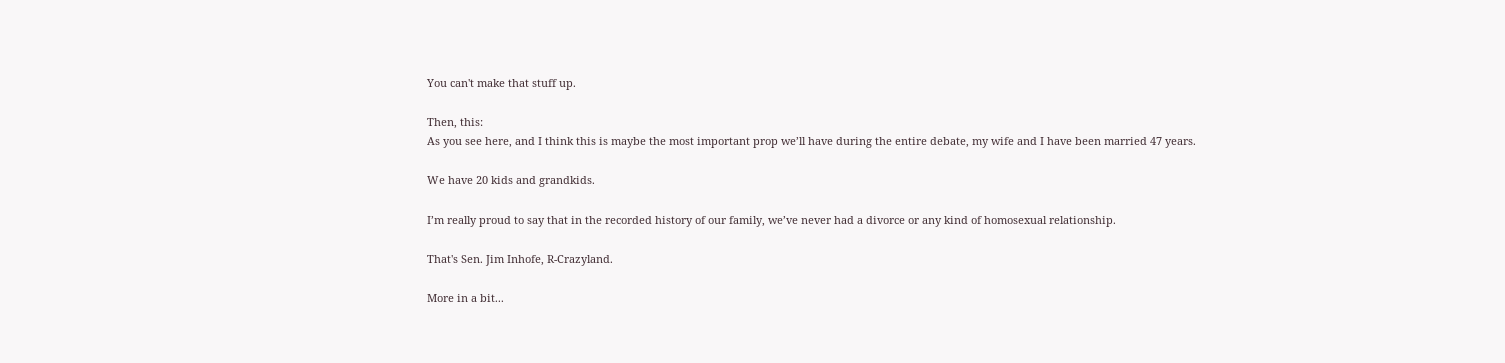You can't make that stuff up.

Then, this:
As you see here, and I think this is maybe the most important prop we’ll have during the entire debate, my wife and I have been married 47 years.

We have 20 kids and grandkids.

I’m really proud to say that in the recorded history of our family, we’ve never had a divorce or any kind of homosexual relationship.

That's Sen. Jim Inhofe, R-Crazyland.

More in a bit...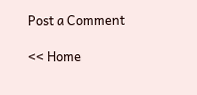Post a Comment

<< Home